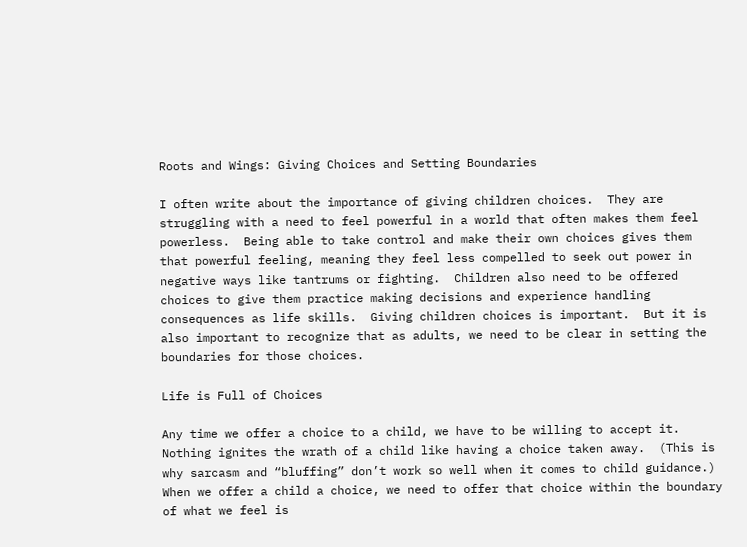Roots and Wings: Giving Choices and Setting Boundaries

I often write about the importance of giving children choices.  They are struggling with a need to feel powerful in a world that often makes them feel powerless.  Being able to take control and make their own choices gives them that powerful feeling, meaning they feel less compelled to seek out power in negative ways like tantrums or fighting.  Children also need to be offered choices to give them practice making decisions and experience handling consequences as life skills.  Giving children choices is important.  But it is also important to recognize that as adults, we need to be clear in setting the boundaries for those choices.

Life is Full of Choices

Any time we offer a choice to a child, we have to be willing to accept it.  Nothing ignites the wrath of a child like having a choice taken away.  (This is why sarcasm and “bluffing” don’t work so well when it comes to child guidance.)  When we offer a child a choice, we need to offer that choice within the boundary of what we feel is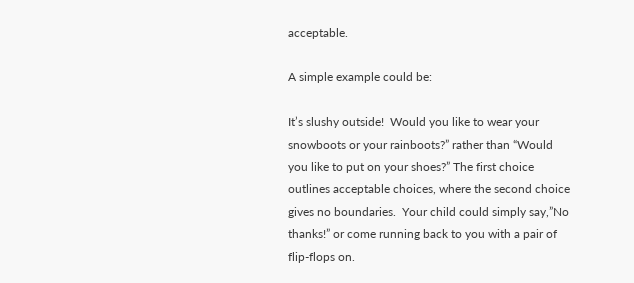acceptable.

A simple example could be:

It’s slushy outside!  Would you like to wear your snowboots or your rainboots?” rather than “Would you like to put on your shoes?” The first choice outlines acceptable choices, where the second choice gives no boundaries.  Your child could simply say,”No thanks!” or come running back to you with a pair of flip-flops on.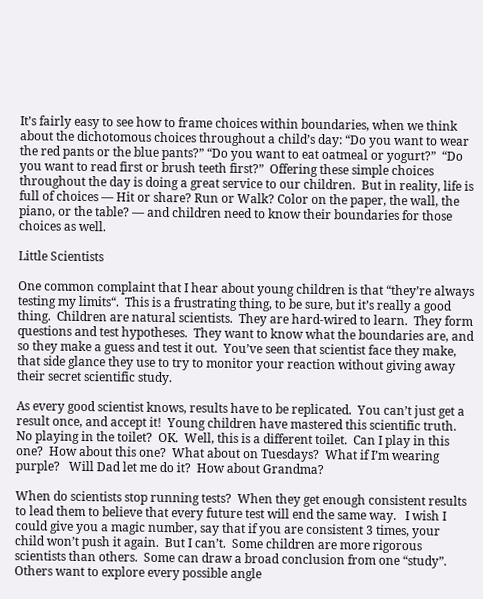It’s fairly easy to see how to frame choices within boundaries, when we think about the dichotomous choices throughout a child’s day: “Do you want to wear the red pants or the blue pants?” “Do you want to eat oatmeal or yogurt?”  “Do you want to read first or brush teeth first?”  Offering these simple choices throughout the day is doing a great service to our children.  But in reality, life is full of choices — Hit or share? Run or Walk? Color on the paper, the wall, the piano, or the table? — and children need to know their boundaries for those choices as well.

Little Scientists

One common complaint that I hear about young children is that “they’re always testing my limits“.  This is a frustrating thing, to be sure, but it’s really a good thing.  Children are natural scientists.  They are hard-wired to learn.  They form questions and test hypotheses.  They want to know what the boundaries are, and so they make a guess and test it out.  You’ve seen that scientist face they make, that side glance they use to try to monitor your reaction without giving away their secret scientific study.

As every good scientist knows, results have to be replicated.  You can’t just get a result once, and accept it!  Young children have mastered this scientific truth.  No playing in the toilet?  OK.  Well, this is a different toilet.  Can I play in this one?  How about this one?  What about on Tuesdays?  What if I’m wearing purple?   Will Dad let me do it?  How about Grandma?

When do scientists stop running tests?  When they get enough consistent results to lead them to believe that every future test will end the same way.   I wish I could give you a magic number, say that if you are consistent 3 times, your child won’t push it again.  But I can’t.  Some children are more rigorous scientists than others.  Some can draw a broad conclusion from one “study”.  Others want to explore every possible angle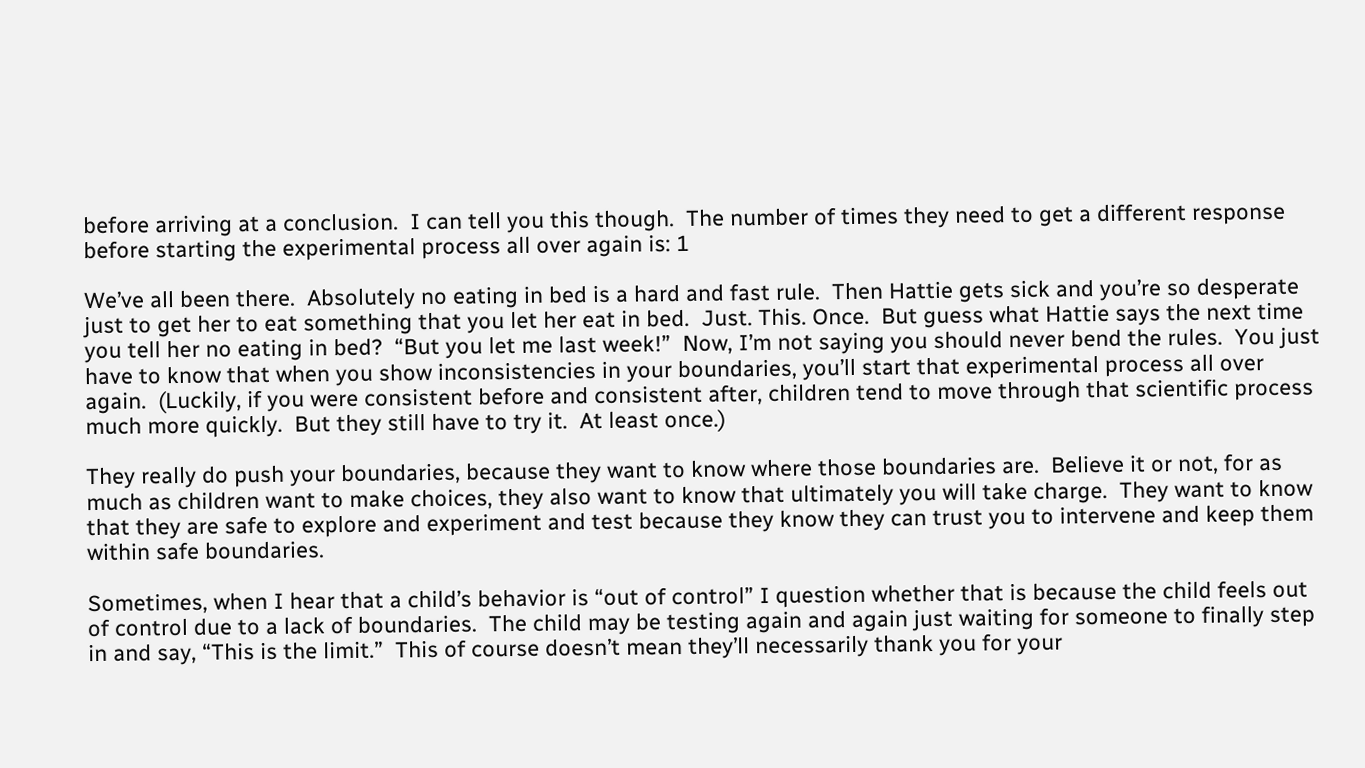before arriving at a conclusion.  I can tell you this though.  The number of times they need to get a different response before starting the experimental process all over again is: 1

We’ve all been there.  Absolutely no eating in bed is a hard and fast rule.  Then Hattie gets sick and you’re so desperate just to get her to eat something that you let her eat in bed.  Just. This. Once.  But guess what Hattie says the next time you tell her no eating in bed?  “But you let me last week!”  Now, I’m not saying you should never bend the rules.  You just have to know that when you show inconsistencies in your boundaries, you’ll start that experimental process all over again.  (Luckily, if you were consistent before and consistent after, children tend to move through that scientific process much more quickly.  But they still have to try it.  At least once.)

They really do push your boundaries, because they want to know where those boundaries are.  Believe it or not, for as much as children want to make choices, they also want to know that ultimately you will take charge.  They want to know that they are safe to explore and experiment and test because they know they can trust you to intervene and keep them within safe boundaries.

Sometimes, when I hear that a child’s behavior is “out of control” I question whether that is because the child feels out of control due to a lack of boundaries.  The child may be testing again and again just waiting for someone to finally step in and say, “This is the limit.”  This of course doesn’t mean they’ll necessarily thank you for your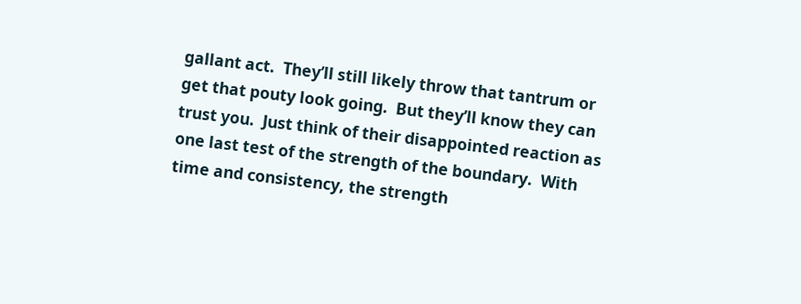gallant act.  They’ll still likely throw that tantrum or get that pouty look going.  But they’ll know they can trust you.  Just think of their disappointed reaction as one last test of the strength of the boundary.  With time and consistency, the strength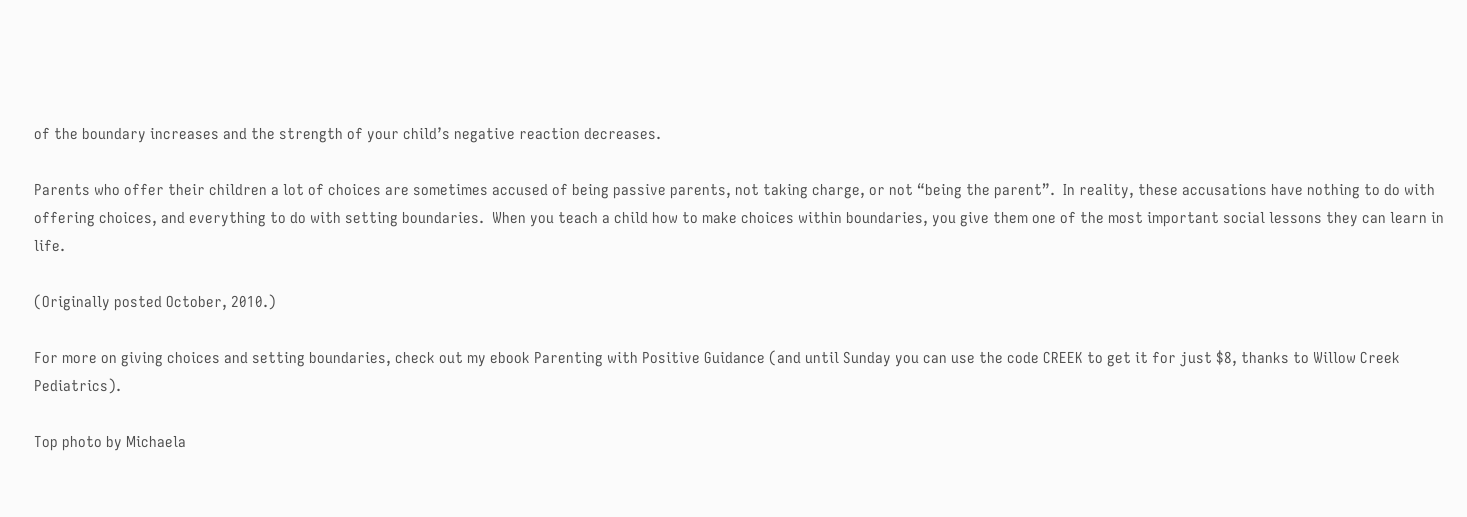of the boundary increases and the strength of your child’s negative reaction decreases.

Parents who offer their children a lot of choices are sometimes accused of being passive parents, not taking charge, or not “being the parent”.  In reality, these accusations have nothing to do with offering choices, and everything to do with setting boundaries.  When you teach a child how to make choices within boundaries, you give them one of the most important social lessons they can learn in life.

(Originally posted October, 2010.)

For more on giving choices and setting boundaries, check out my ebook Parenting with Positive Guidance (and until Sunday you can use the code CREEK to get it for just $8, thanks to Willow Creek Pediatrics).

Top photo by Michaela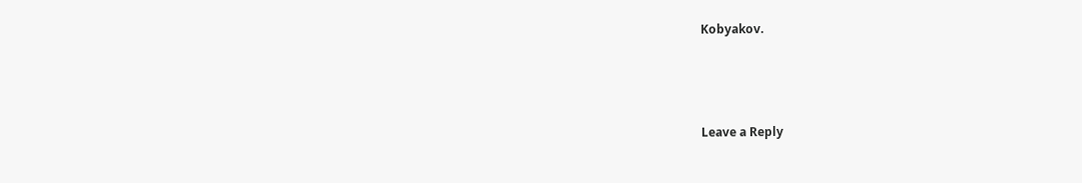Kobyakov.



Leave a Reply